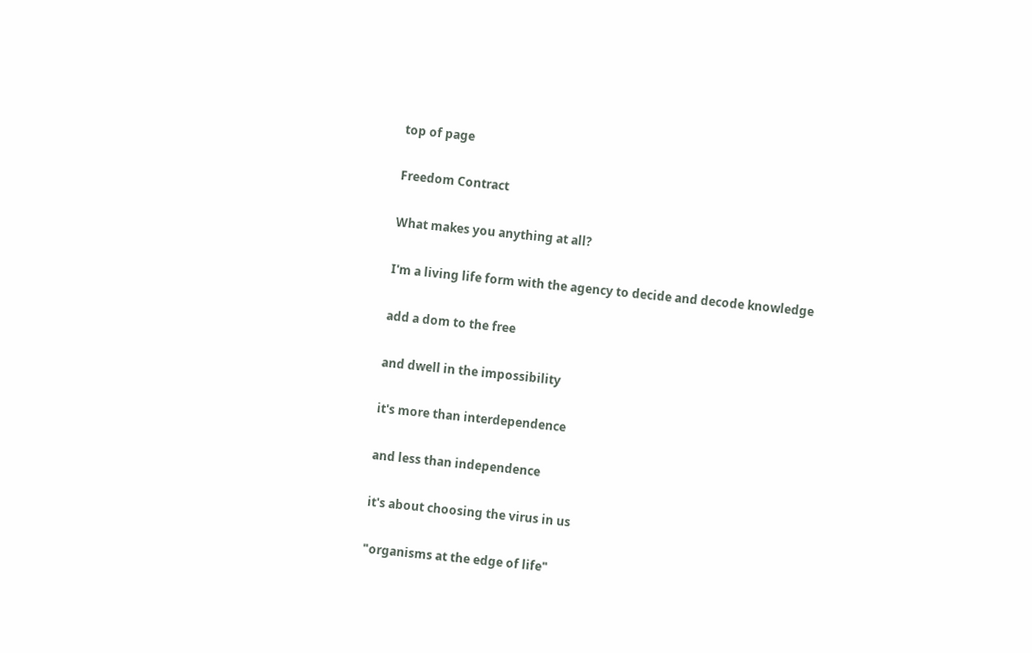top of page

Freedom Contract

What makes you anything at all?

I'm a living life form with the agency to decide and decode knowledge

add a dom to the free

and dwell in the impossibility

it's more than interdependence

and less than independence

it's about choosing the virus in us

"organisms at the edge of life"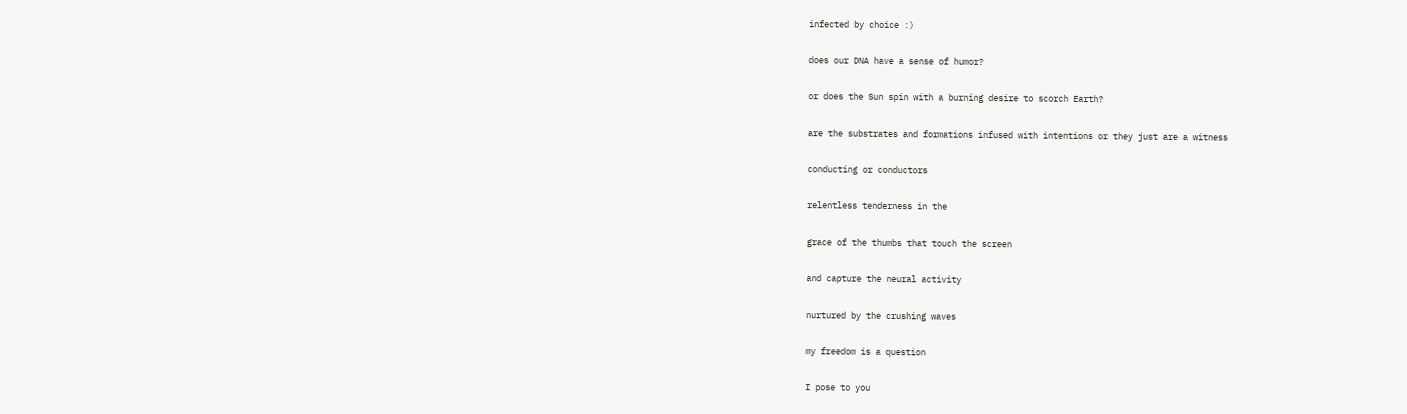infected by choice :)

does our DNA have a sense of humor?

or does the Sun spin with a burning desire to scorch Earth?

are the substrates and formations infused with intentions or they just are a witness

conducting or conductors

relentless tenderness in the

grace of the thumbs that touch the screen

and capture the neural activity

nurtured by the crushing waves

my freedom is a question

I pose to you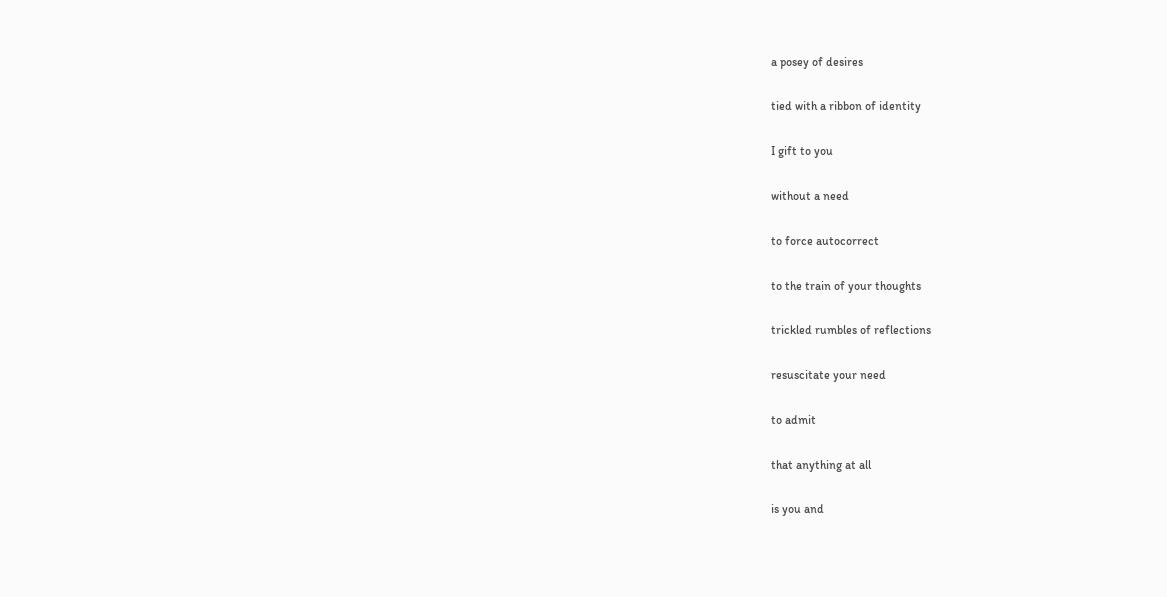a posey of desires

tied with a ribbon of identity

I gift to you

without a need

to force autocorrect

to the train of your thoughts

trickled rumbles of reflections

resuscitate your need

to admit

that anything at all

is you and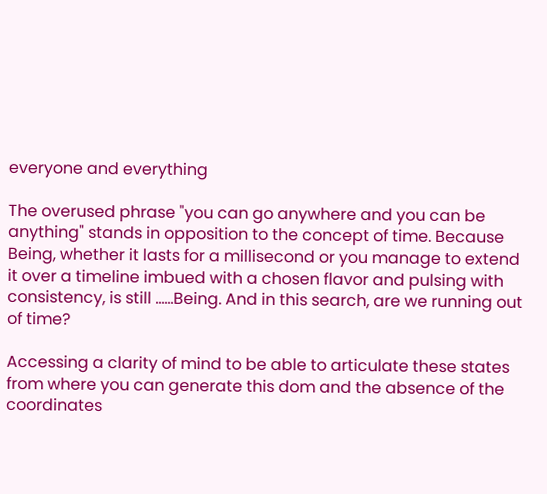everyone and everything

The overused phrase "you can go anywhere and you can be anything" stands in opposition to the concept of time. Because Being, whether it lasts for a millisecond or you manage to extend it over a timeline imbued with a chosen flavor and pulsing with consistency, is still …...Being. And in this search, are we running out of time?

Accessing a clarity of mind to be able to articulate these states from where you can generate this dom and the absence of the coordinates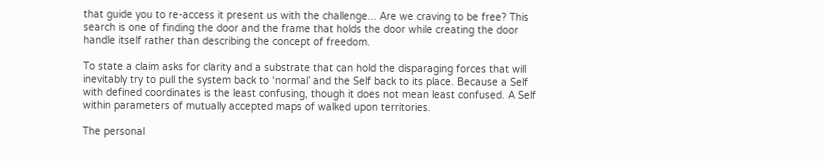that guide you to re-access it present us with the challenge... Are we craving to be free? This search is one of finding the door and the frame that holds the door while creating the door handle itself rather than describing the concept of freedom.

To state a claim asks for clarity and a substrate that can hold the disparaging forces that will inevitably try to pull the system back to ‘normal’ and the Self back to its place. Because a Self with defined coordinates is the least confusing, though it does not mean least confused. A Self within parameters of mutually accepted maps of walked upon territories.

The personal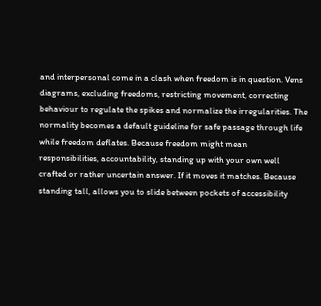and interpersonal come in a clash when freedom is in question. Vens diagrams, excluding freedoms, restricting movement, correcting behaviour to regulate the spikes and normalize the irregularities. The normality becomes a default guideline for safe passage through life while freedom deflates. Because freedom might mean responsibilities, accountability, standing up with your own well crafted or rather uncertain answer. If it moves it matches. Because standing tall, allows you to slide between pockets of accessibility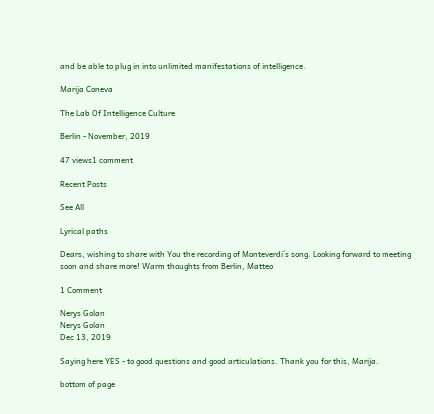and be able to plug in into unlimited manifestations of intelligence.

Marija Coneva

The Lab Of Intelligence Culture

Berlin - November, 2019

47 views1 comment

Recent Posts

See All

Lyrical paths

Dears, wishing to share with You the recording of Monteverdi´s song. Looking forward to meeting soon and share more! Warm thoughts from Berlin, Matteo

1 Comment

Nerys Golan
Nerys Golan
Dec 13, 2019

Saying here YES - to good questions and good articulations. Thank you for this, Marija.

bottom of page